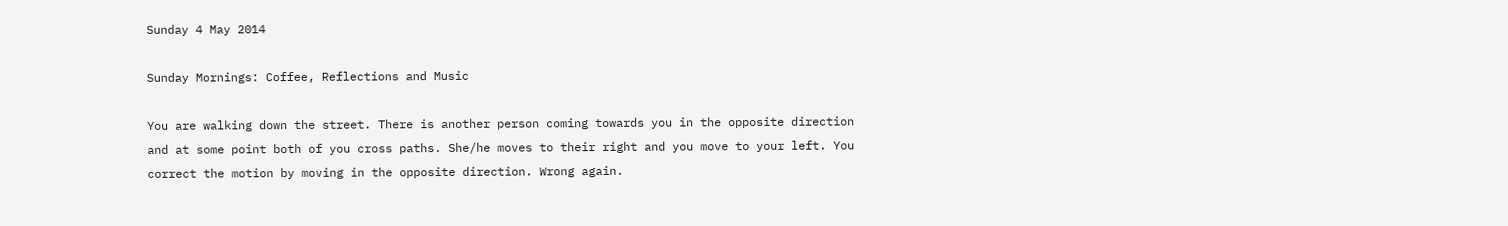Sunday 4 May 2014

Sunday Mornings: Coffee, Reflections and Music

You are walking down the street. There is another person coming towards you in the opposite direction and at some point both of you cross paths. She/he moves to their right and you move to your left. You correct the motion by moving in the opposite direction. Wrong again.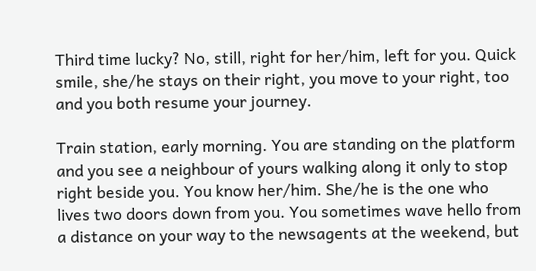Third time lucky? No, still, right for her/him, left for you. Quick smile, she/he stays on their right, you move to your right, too and you both resume your journey.

Train station, early morning. You are standing on the platform and you see a neighbour of yours walking along it only to stop right beside you. You know her/him. She/he is the one who lives two doors down from you. You sometimes wave hello from a distance on your way to the newsagents at the weekend, but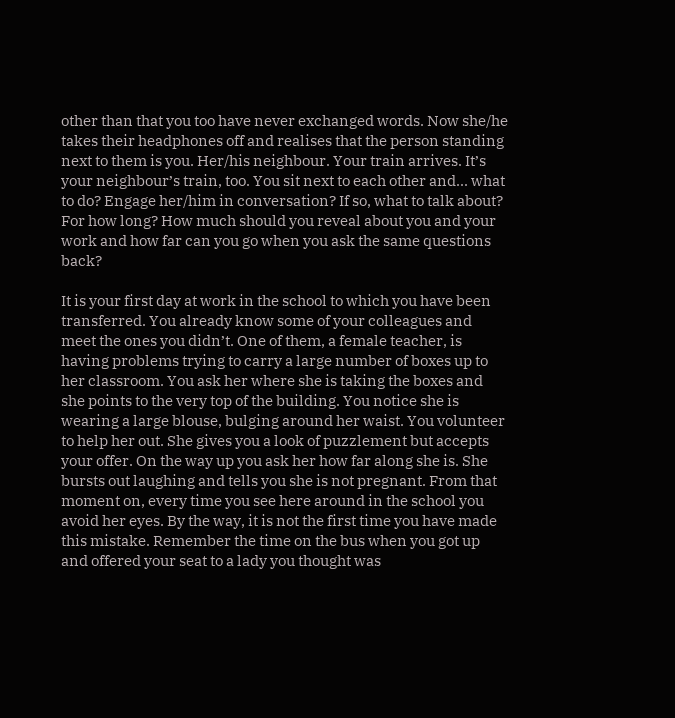other than that you too have never exchanged words. Now she/he takes their headphones off and realises that the person standing next to them is you. Her/his neighbour. Your train arrives. It’s your neighbour’s train, too. You sit next to each other and... what to do? Engage her/him in conversation? If so, what to talk about? For how long? How much should you reveal about you and your work and how far can you go when you ask the same questions back?

It is your first day at work in the school to which you have been transferred. You already know some of your colleagues and meet the ones you didn’t. One of them, a female teacher, is having problems trying to carry a large number of boxes up to her classroom. You ask her where she is taking the boxes and she points to the very top of the building. You notice she is wearing a large blouse, bulging around her waist. You volunteer to help her out. She gives you a look of puzzlement but accepts your offer. On the way up you ask her how far along she is. She bursts out laughing and tells you she is not pregnant. From that moment on, every time you see here around in the school you avoid her eyes. By the way, it is not the first time you have made this mistake. Remember the time on the bus when you got up and offered your seat to a lady you thought was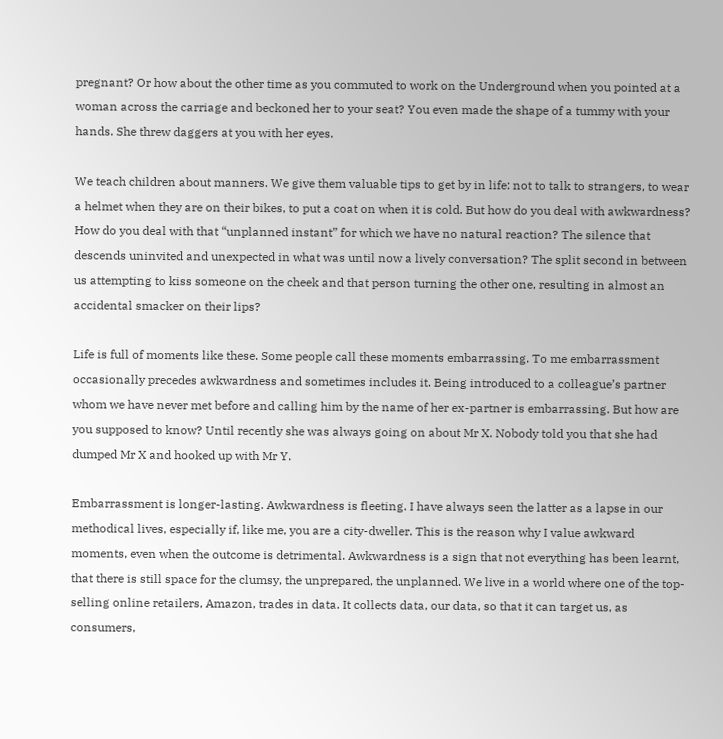pregnant? Or how about the other time as you commuted to work on the Underground when you pointed at a woman across the carriage and beckoned her to your seat? You even made the shape of a tummy with your hands. She threw daggers at you with her eyes.

We teach children about manners. We give them valuable tips to get by in life: not to talk to strangers, to wear a helmet when they are on their bikes, to put a coat on when it is cold. But how do you deal with awkwardness? How do you deal with that “unplanned instant” for which we have no natural reaction? The silence that descends uninvited and unexpected in what was until now a lively conversation? The split second in between us attempting to kiss someone on the cheek and that person turning the other one, resulting in almost an accidental smacker on their lips?

Life is full of moments like these. Some people call these moments embarrassing. To me embarrassment occasionally precedes awkwardness and sometimes includes it. Being introduced to a colleague’s partner whom we have never met before and calling him by the name of her ex-partner is embarrassing. But how are you supposed to know? Until recently she was always going on about Mr X. Nobody told you that she had dumped Mr X and hooked up with Mr Y.

Embarrassment is longer-lasting. Awkwardness is fleeting. I have always seen the latter as a lapse in our methodical lives, especially if, like me, you are a city-dweller. This is the reason why I value awkward moments, even when the outcome is detrimental. Awkwardness is a sign that not everything has been learnt, that there is still space for the clumsy, the unprepared, the unplanned. We live in a world where one of the top-selling online retailers, Amazon, trades in data. It collects data, our data, so that it can target us, as consumers,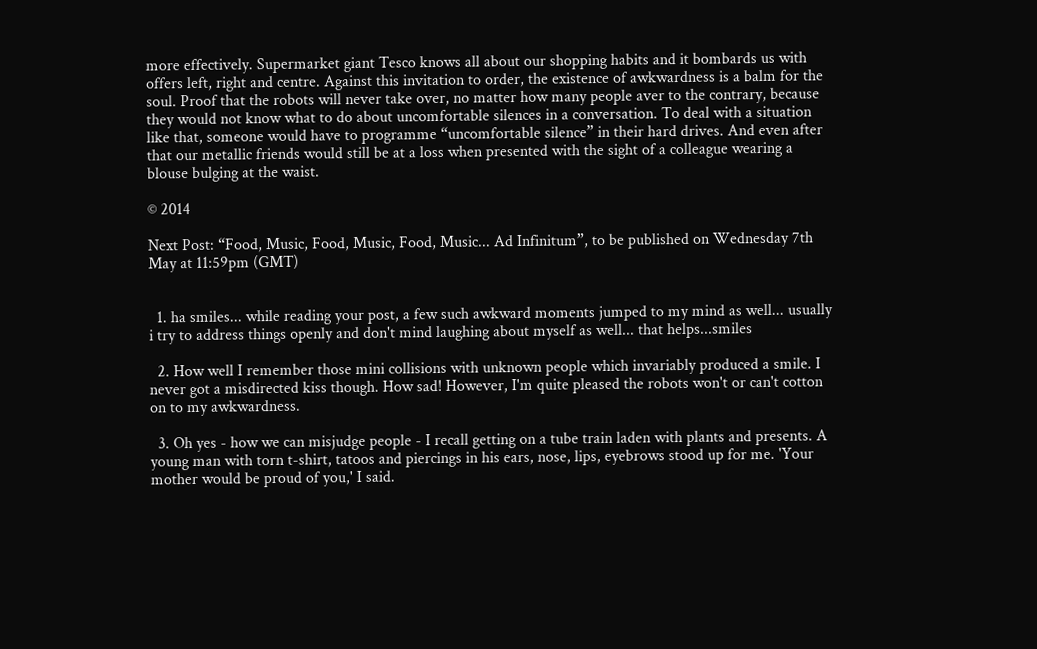more effectively. Supermarket giant Tesco knows all about our shopping habits and it bombards us with offers left, right and centre. Against this invitation to order, the existence of awkwardness is a balm for the soul. Proof that the robots will never take over, no matter how many people aver to the contrary, because they would not know what to do about uncomfortable silences in a conversation. To deal with a situation like that, someone would have to programme “uncomfortable silence” in their hard drives. And even after that our metallic friends would still be at a loss when presented with the sight of a colleague wearing a blouse bulging at the waist.

© 2014

Next Post: “Food, Music, Food, Music, Food, Music... Ad Infinitum”, to be published on Wednesday 7th May at 11:59pm (GMT)


  1. ha smiles... while reading your post, a few such awkward moments jumped to my mind as well... usually i try to address things openly and don't mind laughing about myself as well... that helps...smiles

  2. How well I remember those mini collisions with unknown people which invariably produced a smile. I never got a misdirected kiss though. How sad! However, I'm quite pleased the robots won't or can't cotton on to my awkwardness.

  3. Oh yes - how we can misjudge people - I recall getting on a tube train laden with plants and presents. A young man with torn t-shirt, tatoos and piercings in his ears, nose, lips, eyebrows stood up for me. 'Your mother would be proud of you,' I said.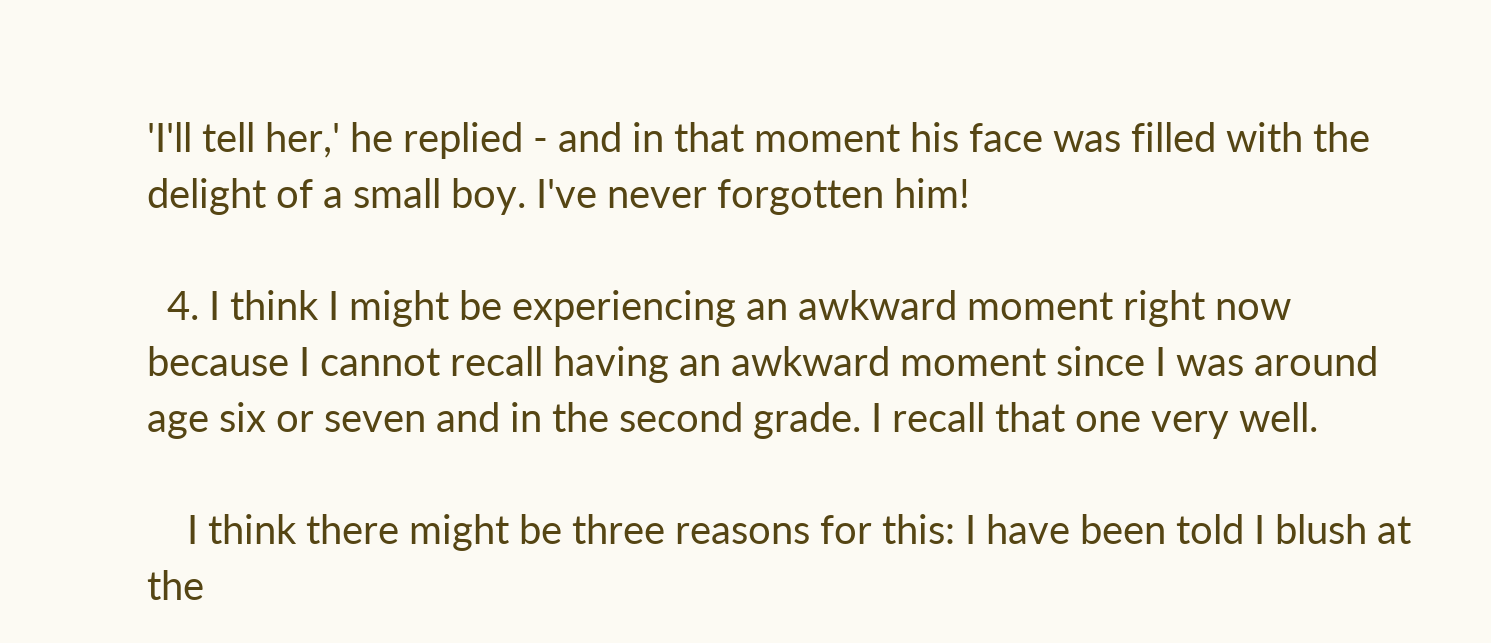'I'll tell her,' he replied - and in that moment his face was filled with the delight of a small boy. I've never forgotten him!

  4. I think I might be experiencing an awkward moment right now because I cannot recall having an awkward moment since I was around age six or seven and in the second grade. I recall that one very well.

    I think there might be three reasons for this: I have been told I blush at the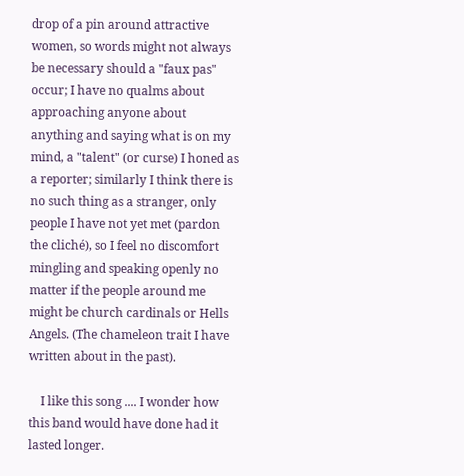drop of a pin around attractive women, so words might not always be necessary should a "faux pas" occur; I have no qualms about approaching anyone about anything and saying what is on my mind, a "talent" (or curse) I honed as a reporter; similarly I think there is no such thing as a stranger, only people I have not yet met (pardon the cliché), so I feel no discomfort mingling and speaking openly no matter if the people around me might be church cardinals or Hells Angels. (The chameleon trait I have written about in the past).

    I like this song .... I wonder how this band would have done had it lasted longer.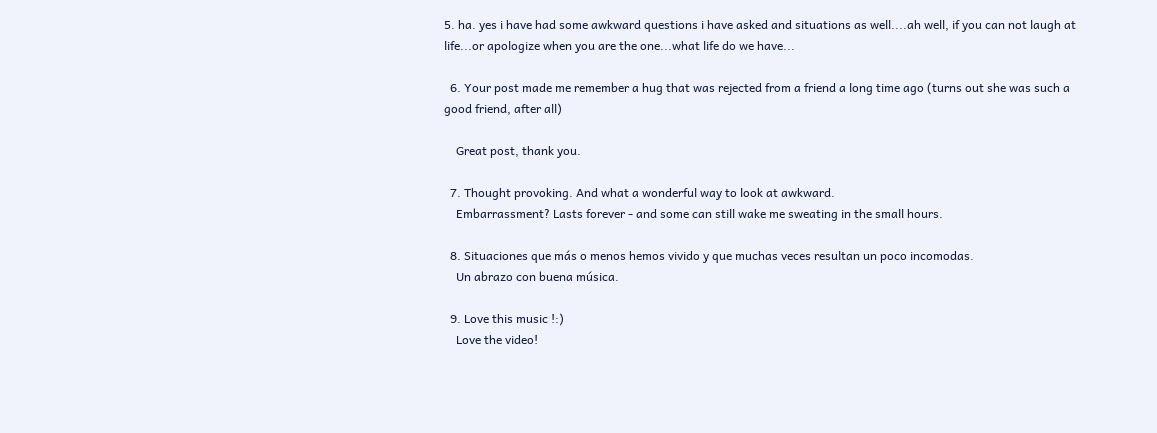5. ha. yes i have had some awkward questions i have asked and situations as well....ah well, if you can not laugh at life...or apologize when you are the one...what life do we have...

  6. Your post made me remember a hug that was rejected from a friend a long time ago (turns out she was such a good friend, after all)

    Great post, thank you.

  7. Thought provoking. And what a wonderful way to look at awkward.
    Embarrassment? Lasts forever - and some can still wake me sweating in the small hours.

  8. Situaciones que más o menos hemos vivido y que muchas veces resultan un poco incomodas.
    Un abrazo con buena música.

  9. Love this music !:)
    Love the video!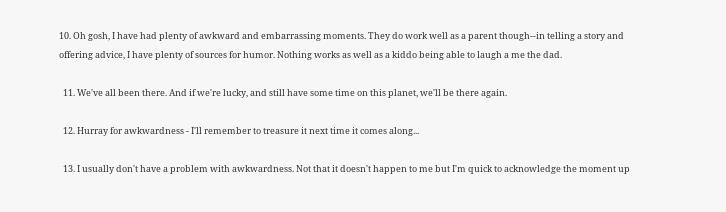10. Oh gosh, I have had plenty of awkward and embarrassing moments. They do work well as a parent though--in telling a story and offering advice, I have plenty of sources for humor. Nothing works as well as a kiddo being able to laugh a me the dad.

  11. We've all been there. And if we're lucky, and still have some time on this planet, we'll be there again.

  12. Hurray for awkwardness - I'll remember to treasure it next time it comes along...

  13. I usually don't have a problem with awkwardness. Not that it doesn't happen to me but I'm quick to acknowledge the moment up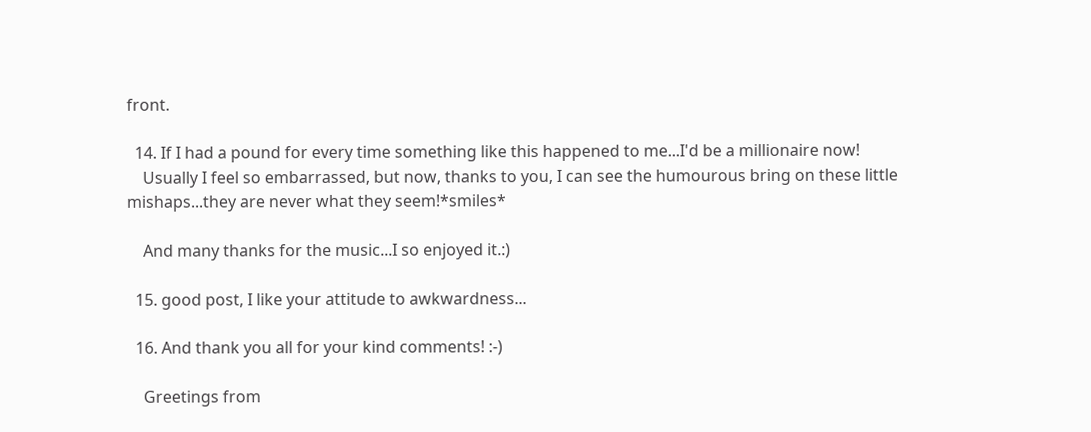front.

  14. If I had a pound for every time something like this happened to me...I'd be a millionaire now!
    Usually I feel so embarrassed, but now, thanks to you, I can see the humourous bring on these little mishaps...they are never what they seem!*smiles*

    And many thanks for the music...I so enjoyed it.:)

  15. good post, I like your attitude to awkwardness...

  16. And thank you all for your kind comments! :-)

    Greetings from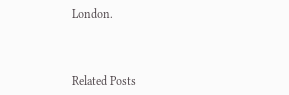London.



Related Posts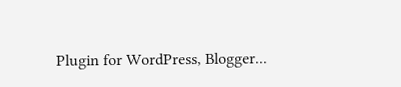Plugin for WordPress, Blogger...